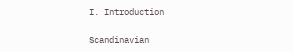I. Introduction

Scandinavian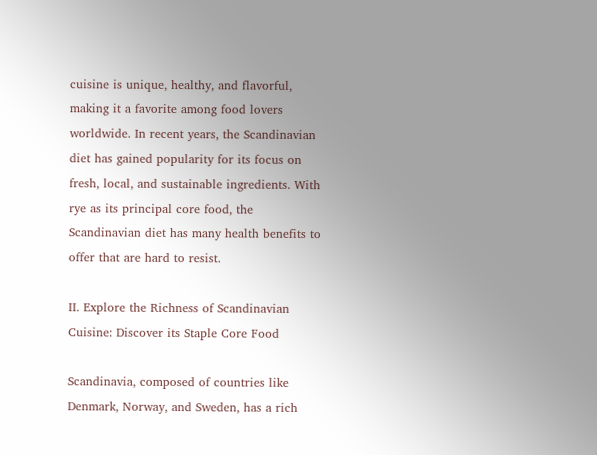cuisine is unique, healthy, and flavorful, making it a favorite among food lovers worldwide. In recent years, the Scandinavian diet has gained popularity for its focus on fresh, local, and sustainable ingredients. With rye as its principal core food, the Scandinavian diet has many health benefits to offer that are hard to resist.

II. Explore the Richness of Scandinavian Cuisine: Discover its Staple Core Food

Scandinavia, composed of countries like Denmark, Norway, and Sweden, has a rich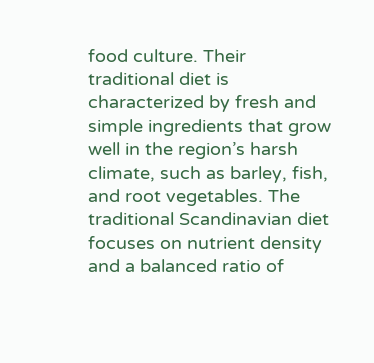food culture. Their traditional diet is characterized by fresh and simple ingredients that grow well in the region’s harsh climate, such as barley, fish, and root vegetables. The traditional Scandinavian diet focuses on nutrient density and a balanced ratio of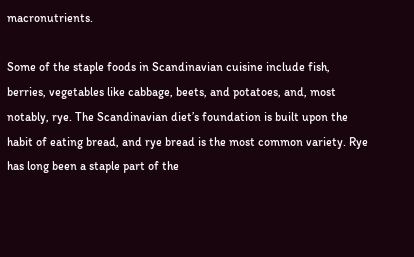macronutrients.

Some of the staple foods in Scandinavian cuisine include fish, berries, vegetables like cabbage, beets, and potatoes, and, most notably, rye. The Scandinavian diet’s foundation is built upon the habit of eating bread, and rye bread is the most common variety. Rye has long been a staple part of the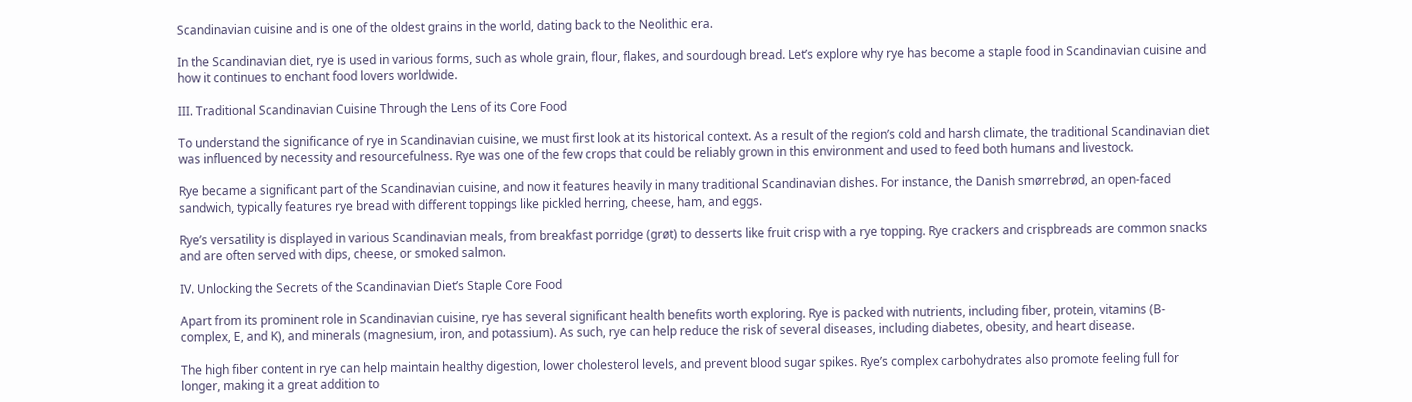Scandinavian cuisine and is one of the oldest grains in the world, dating back to the Neolithic era.

In the Scandinavian diet, rye is used in various forms, such as whole grain, flour, flakes, and sourdough bread. Let’s explore why rye has become a staple food in Scandinavian cuisine and how it continues to enchant food lovers worldwide.

III. Traditional Scandinavian Cuisine Through the Lens of its Core Food

To understand the significance of rye in Scandinavian cuisine, we must first look at its historical context. As a result of the region’s cold and harsh climate, the traditional Scandinavian diet was influenced by necessity and resourcefulness. Rye was one of the few crops that could be reliably grown in this environment and used to feed both humans and livestock.

Rye became a significant part of the Scandinavian cuisine, and now it features heavily in many traditional Scandinavian dishes. For instance, the Danish smørrebrød, an open-faced sandwich, typically features rye bread with different toppings like pickled herring, cheese, ham, and eggs.

Rye’s versatility is displayed in various Scandinavian meals, from breakfast porridge (grøt) to desserts like fruit crisp with a rye topping. Rye crackers and crispbreads are common snacks and are often served with dips, cheese, or smoked salmon.

IV. Unlocking the Secrets of the Scandinavian Diet’s Staple Core Food

Apart from its prominent role in Scandinavian cuisine, rye has several significant health benefits worth exploring. Rye is packed with nutrients, including fiber, protein, vitamins (B-complex, E, and K), and minerals (magnesium, iron, and potassium). As such, rye can help reduce the risk of several diseases, including diabetes, obesity, and heart disease.

The high fiber content in rye can help maintain healthy digestion, lower cholesterol levels, and prevent blood sugar spikes. Rye’s complex carbohydrates also promote feeling full for longer, making it a great addition to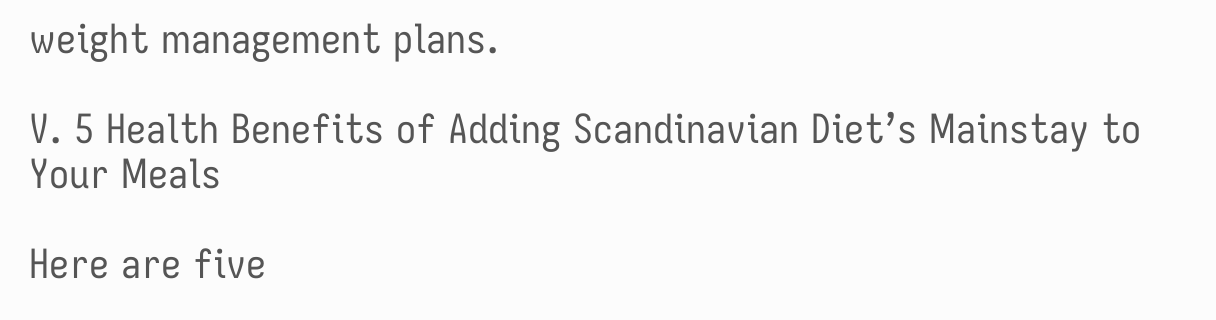weight management plans.

V. 5 Health Benefits of Adding Scandinavian Diet’s Mainstay to Your Meals

Here are five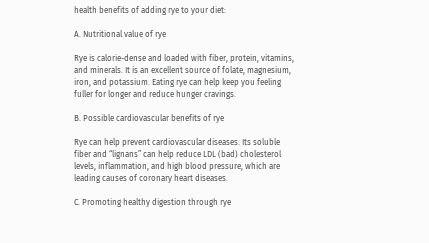health benefits of adding rye to your diet:

A. Nutritional value of rye

Rye is calorie-dense and loaded with fiber, protein, vitamins, and minerals. It is an excellent source of folate, magnesium, iron, and potassium. Eating rye can help keep you feeling fuller for longer and reduce hunger cravings.

B. Possible cardiovascular benefits of rye

Rye can help prevent cardiovascular diseases. Its soluble fiber and “lignans” can help reduce LDL (bad) cholesterol levels, inflammation, and high blood pressure, which are leading causes of coronary heart diseases.

C. Promoting healthy digestion through rye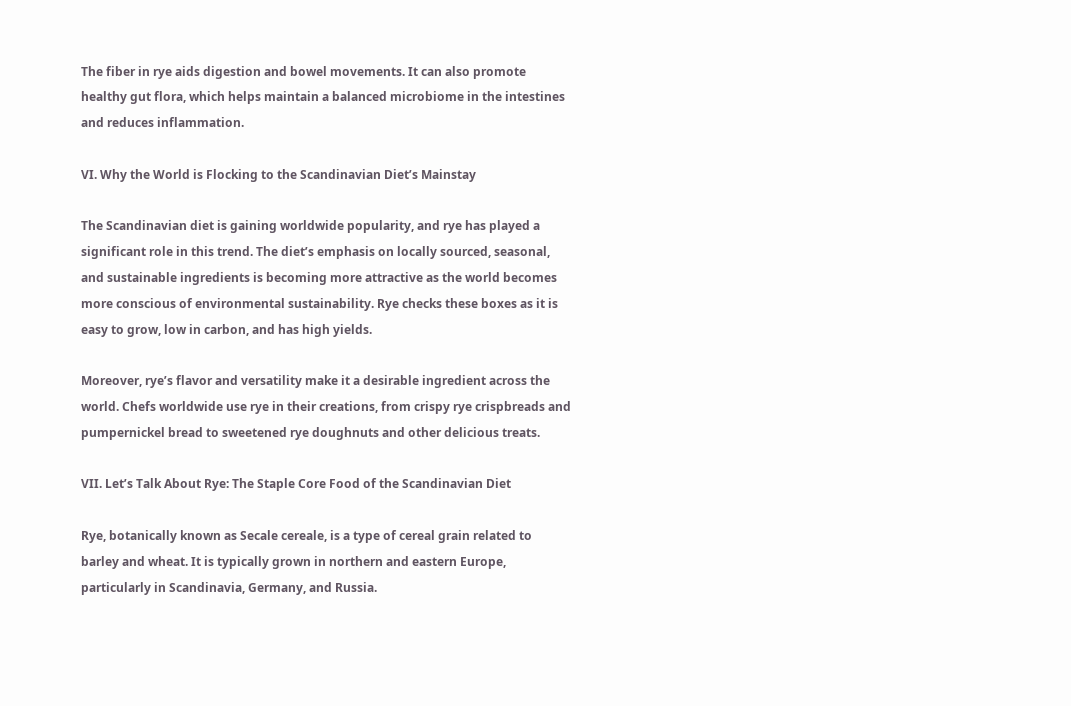The fiber in rye aids digestion and bowel movements. It can also promote healthy gut flora, which helps maintain a balanced microbiome in the intestines and reduces inflammation.

VI. Why the World is Flocking to the Scandinavian Diet’s Mainstay

The Scandinavian diet is gaining worldwide popularity, and rye has played a significant role in this trend. The diet’s emphasis on locally sourced, seasonal, and sustainable ingredients is becoming more attractive as the world becomes more conscious of environmental sustainability. Rye checks these boxes as it is easy to grow, low in carbon, and has high yields.

Moreover, rye’s flavor and versatility make it a desirable ingredient across the world. Chefs worldwide use rye in their creations, from crispy rye crispbreads and pumpernickel bread to sweetened rye doughnuts and other delicious treats.

VII. Let’s Talk About Rye: The Staple Core Food of the Scandinavian Diet

Rye, botanically known as Secale cereale, is a type of cereal grain related to barley and wheat. It is typically grown in northern and eastern Europe, particularly in Scandinavia, Germany, and Russia.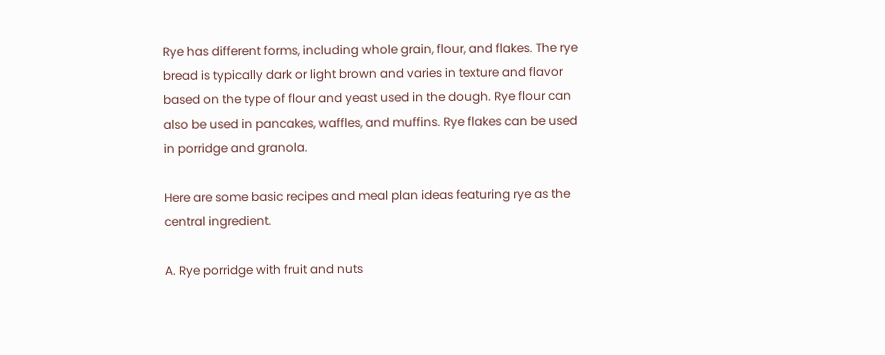Rye has different forms, including whole grain, flour, and flakes. The rye bread is typically dark or light brown and varies in texture and flavor based on the type of flour and yeast used in the dough. Rye flour can also be used in pancakes, waffles, and muffins. Rye flakes can be used in porridge and granola.

Here are some basic recipes and meal plan ideas featuring rye as the central ingredient.

A. Rye porridge with fruit and nuts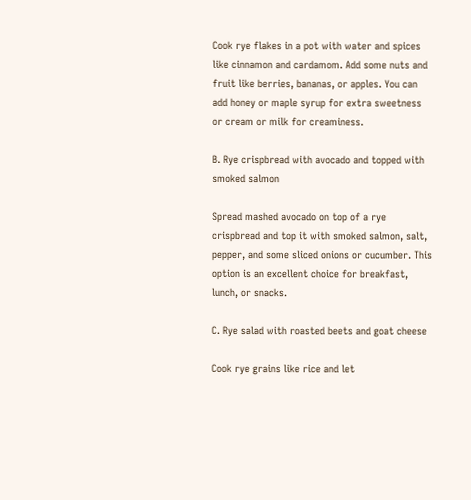Cook rye flakes in a pot with water and spices like cinnamon and cardamom. Add some nuts and fruit like berries, bananas, or apples. You can add honey or maple syrup for extra sweetness or cream or milk for creaminess.

B. Rye crispbread with avocado and topped with smoked salmon

Spread mashed avocado on top of a rye crispbread and top it with smoked salmon, salt, pepper, and some sliced onions or cucumber. This option is an excellent choice for breakfast, lunch, or snacks.

C. Rye salad with roasted beets and goat cheese

Cook rye grains like rice and let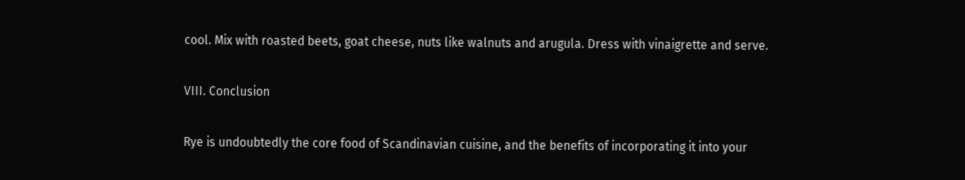cool. Mix with roasted beets, goat cheese, nuts like walnuts and arugula. Dress with vinaigrette and serve.

VIII. Conclusion

Rye is undoubtedly the core food of Scandinavian cuisine, and the benefits of incorporating it into your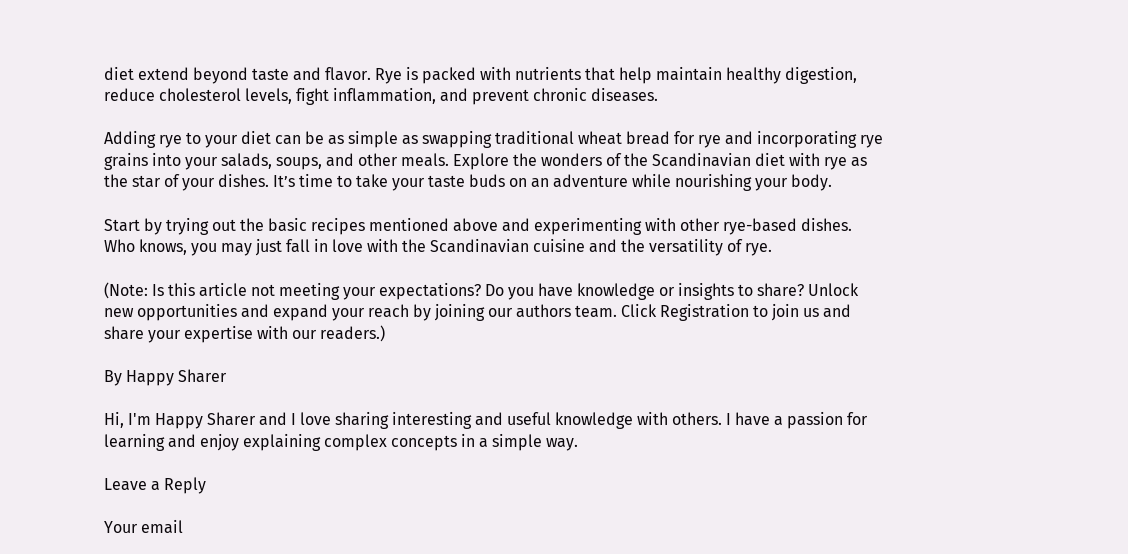diet extend beyond taste and flavor. Rye is packed with nutrients that help maintain healthy digestion, reduce cholesterol levels, fight inflammation, and prevent chronic diseases.

Adding rye to your diet can be as simple as swapping traditional wheat bread for rye and incorporating rye grains into your salads, soups, and other meals. Explore the wonders of the Scandinavian diet with rye as the star of your dishes. It’s time to take your taste buds on an adventure while nourishing your body.

Start by trying out the basic recipes mentioned above and experimenting with other rye-based dishes. Who knows, you may just fall in love with the Scandinavian cuisine and the versatility of rye.

(Note: Is this article not meeting your expectations? Do you have knowledge or insights to share? Unlock new opportunities and expand your reach by joining our authors team. Click Registration to join us and share your expertise with our readers.)

By Happy Sharer

Hi, I'm Happy Sharer and I love sharing interesting and useful knowledge with others. I have a passion for learning and enjoy explaining complex concepts in a simple way.

Leave a Reply

Your email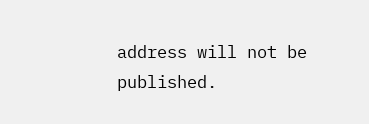address will not be published.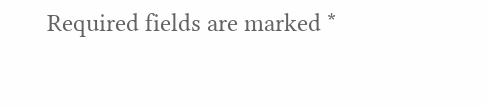Required fields are marked *